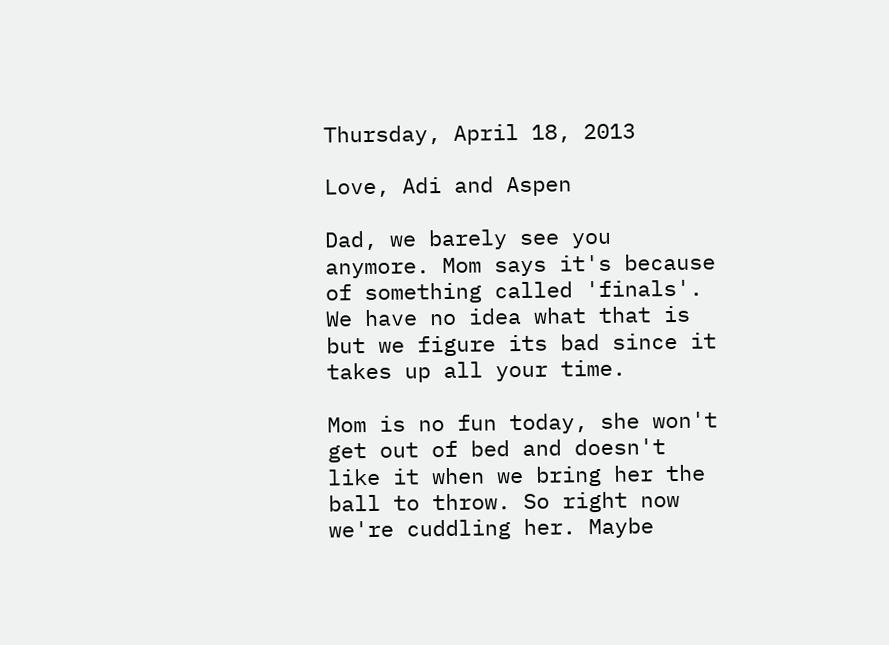Thursday, April 18, 2013

Love, Adi and Aspen

Dad, we barely see you anymore. Mom says it's because of something called 'finals'. We have no idea what that is but we figure its bad since it takes up all your time.

Mom is no fun today, she won't get out of bed and doesn't like it when we bring her the ball to throw. So right now we're cuddling her. Maybe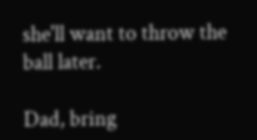she'll want to throw the ball later.

Dad, bring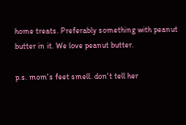home treats. Preferably something with peanut butter in it. We love peanut butter.

p.s. mom's feet smell. don't tell her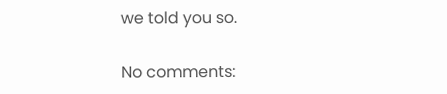we told you so.

No comments: